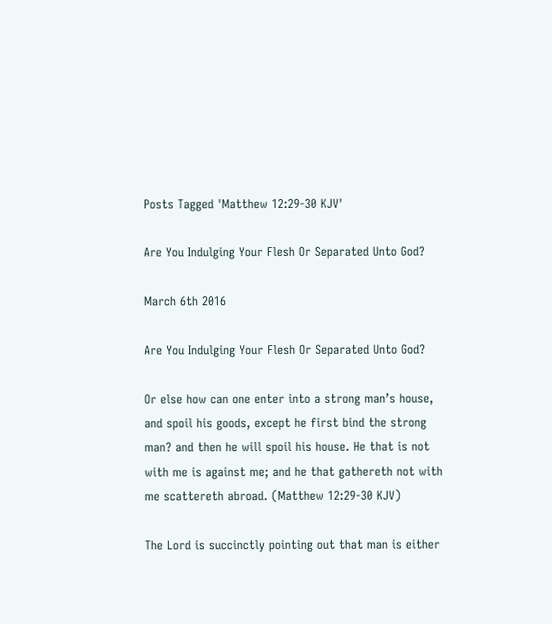Posts Tagged 'Matthew 12:29-30 KJV'

Are You Indulging Your Flesh Or Separated Unto God?

March 6th 2016

Are You Indulging Your Flesh Or Separated Unto God?

Or else how can one enter into a strong man’s house, and spoil his goods, except he first bind the strong man? and then he will spoil his house. He that is not with me is against me; and he that gathereth not with me scattereth abroad. (Matthew 12:29-30 KJV)

The Lord is succinctly pointing out that man is either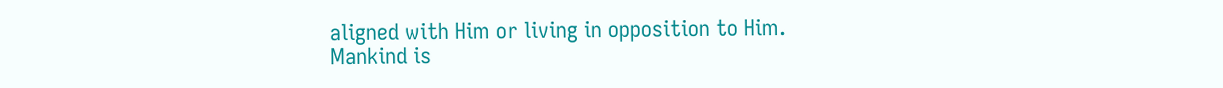aligned with Him or living in opposition to Him.  Mankind is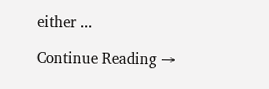either ...

Continue Reading →